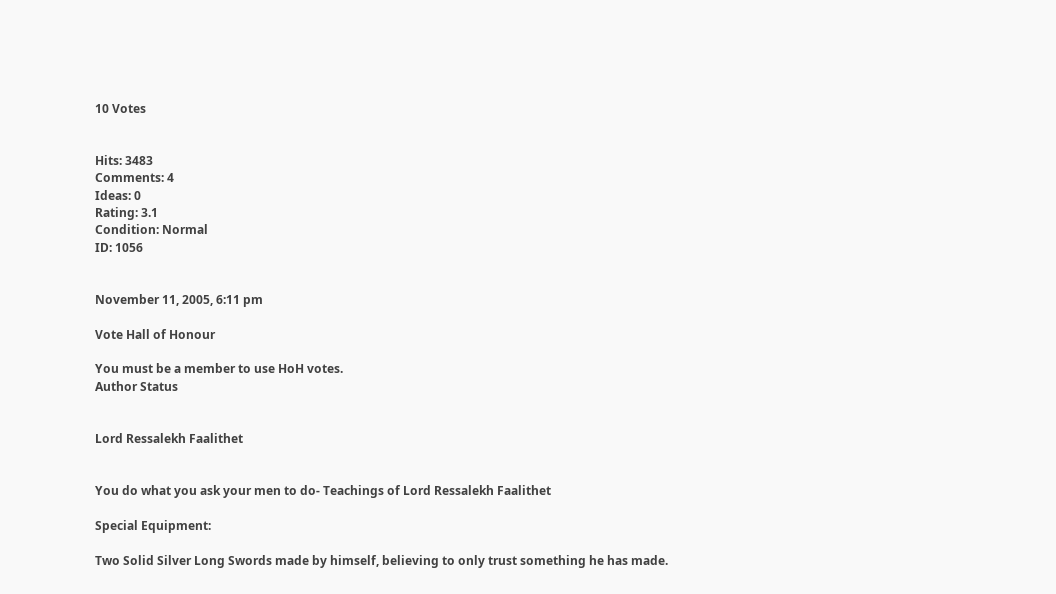10 Votes


Hits: 3483
Comments: 4
Ideas: 0
Rating: 3.1
Condition: Normal
ID: 1056


November 11, 2005, 6:11 pm

Vote Hall of Honour

You must be a member to use HoH votes.
Author Status


Lord Ressalekh Faalithet


You do what you ask your men to do- Teachings of Lord Ressalekh Faalithet

Special Equipment:

Two Solid Silver Long Swords made by himself, believing to only trust something he has made.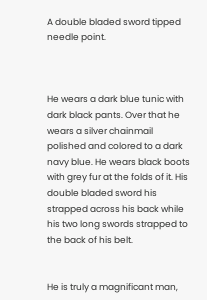A double bladed sword tipped needle point.



He wears a dark blue tunic with dark black pants. Over that he wears a silver chainmail polished and colored to a dark navy blue. He wears black boots with grey fur at the folds of it. His double bladed sword his strapped across his back while his two long swords strapped to the back of his belt.


He is truly a magnificant man,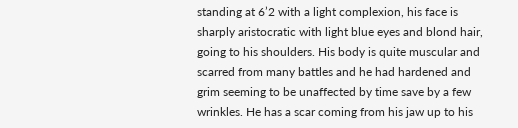standing at 6’2 with a light complexion, his face is sharply aristocratic with light blue eyes and blond hair, going to his shoulders. His body is quite muscular and scarred from many battles and he had hardened and grim seeming to be unaffected by time save by a few wrinkles. He has a scar coming from his jaw up to his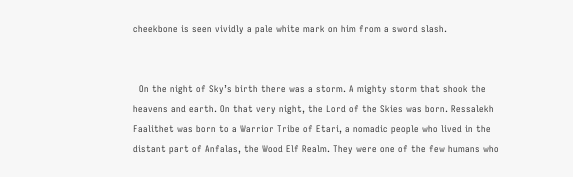cheekbone is seen vividly a pale white mark on him from a sword slash.


  On the night of Sky’s birth there was a storm. A mighty storm that shook the heavens and earth. On that very night, the Lord of the Skies was born. Ressalekh Faalithet was born to a Warrior Tribe of Etari, a nomadic people who lived in the distant part of Anfalas, the Wood Elf Realm. They were one of the few humans who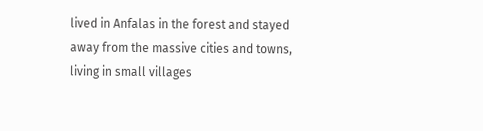lived in Anfalas in the forest and stayed away from the massive cities and towns, living in small villages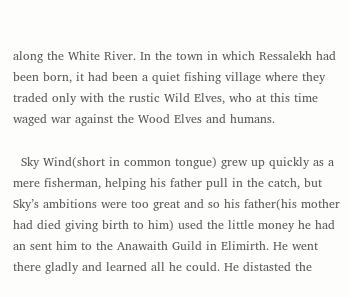along the White River. In the town in which Ressalekh had been born, it had been a quiet fishing village where they traded only with the rustic Wild Elves, who at this time waged war against the Wood Elves and humans.

  Sky Wind(short in common tongue) grew up quickly as a mere fisherman, helping his father pull in the catch, but Sky’s ambitions were too great and so his father(his mother had died giving birth to him) used the little money he had an sent him to the Anawaith Guild in Elimirth. He went there gladly and learned all he could. He distasted the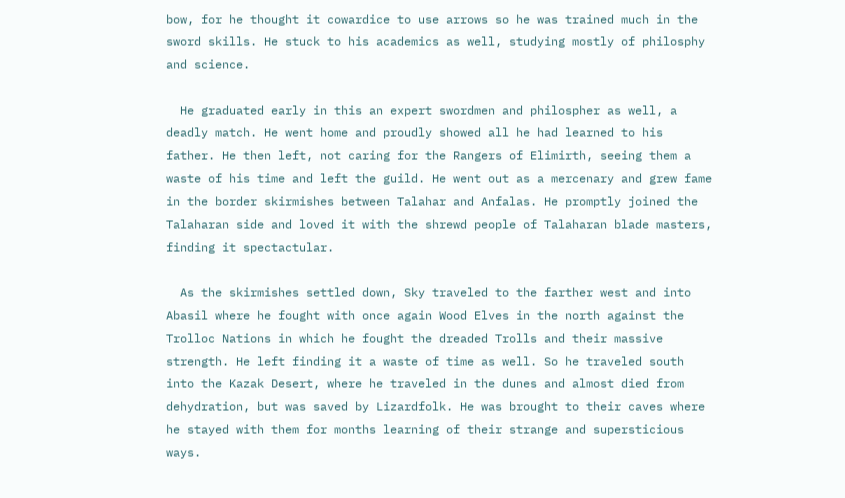bow, for he thought it cowardice to use arrows so he was trained much in the sword skills. He stuck to his academics as well, studying mostly of philosphy and science.

  He graduated early in this an expert swordmen and philospher as well, a deadly match. He went home and proudly showed all he had learned to his father. He then left, not caring for the Rangers of Elimirth, seeing them a waste of his time and left the guild. He went out as a mercenary and grew fame in the border skirmishes between Talahar and Anfalas. He promptly joined the Talaharan side and loved it with the shrewd people of Talaharan blade masters, finding it spectactular.

  As the skirmishes settled down, Sky traveled to the farther west and into Abasil where he fought with once again Wood Elves in the north against the Trolloc Nations in which he fought the dreaded Trolls and their massive strength. He left finding it a waste of time as well. So he traveled south into the Kazak Desert, where he traveled in the dunes and almost died from dehydration, but was saved by Lizardfolk. He was brought to their caves where he stayed with them for months learning of their strange and supersticious ways.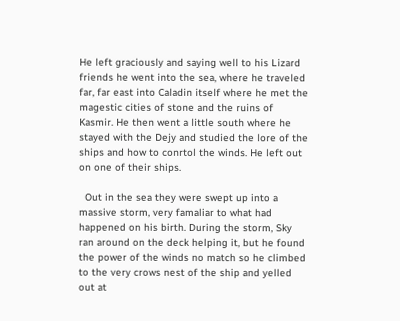He left graciously and saying well to his Lizard friends he went into the sea, where he traveled far, far east into Caladin itself where he met the magestic cities of stone and the ruins of Kasmir. He then went a little south where he stayed with the Dejy and studied the lore of the ships and how to conrtol the winds. He left out on one of their ships.

  Out in the sea they were swept up into a massive storm, very famaliar to what had happened on his birth. During the storm, Sky ran around on the deck helping it, but he found the power of the winds no match so he climbed to the very crows nest of the ship and yelled out at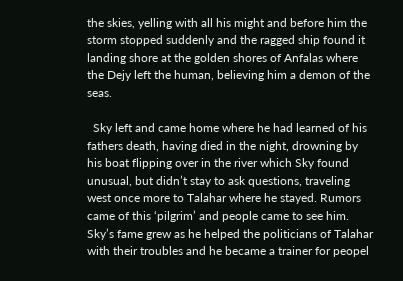the skies, yelling with all his might and before him the storm stopped suddenly and the ragged ship found it landing shore at the golden shores of Anfalas where the Dejy left the human, believing him a demon of the seas.

  Sky left and came home where he had learned of his fathers death, having died in the night, drowning by his boat flipping over in the river which Sky found unusual, but didn’t stay to ask questions, traveling west once more to Talahar where he stayed. Rumors came of this ‘pilgrim’ and people came to see him. Sky’s fame grew as he helped the politicians of Talahar with their troubles and he became a trainer for peopel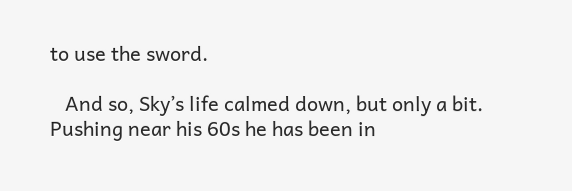to use the sword.

   And so, Sky’s life calmed down, but only a bit. Pushing near his 60s he has been in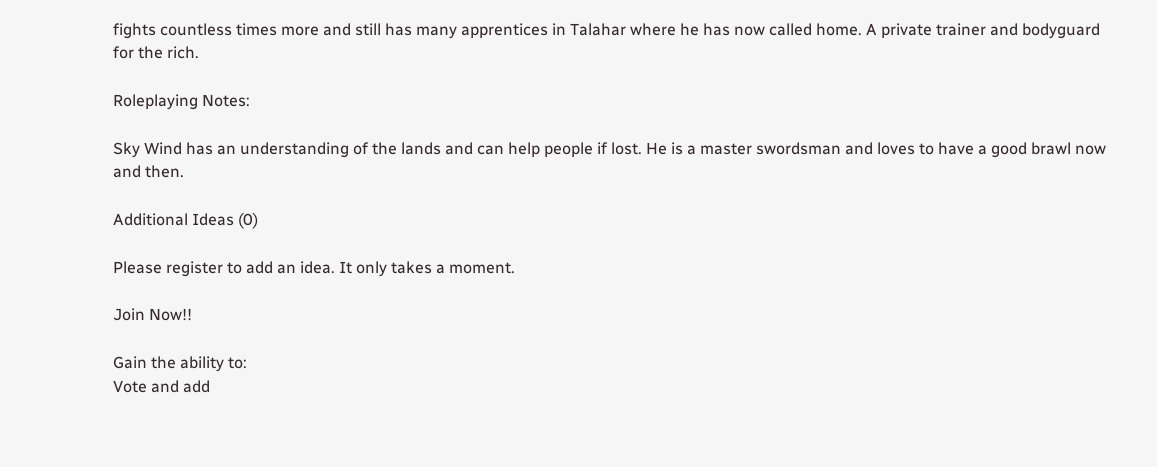fights countless times more and still has many apprentices in Talahar where he has now called home. A private trainer and bodyguard for the rich.

Roleplaying Notes:

Sky Wind has an understanding of the lands and can help people if lost. He is a master swordsman and loves to have a good brawl now and then.

Additional Ideas (0)

Please register to add an idea. It only takes a moment.

Join Now!!

Gain the ability to:
Vote and add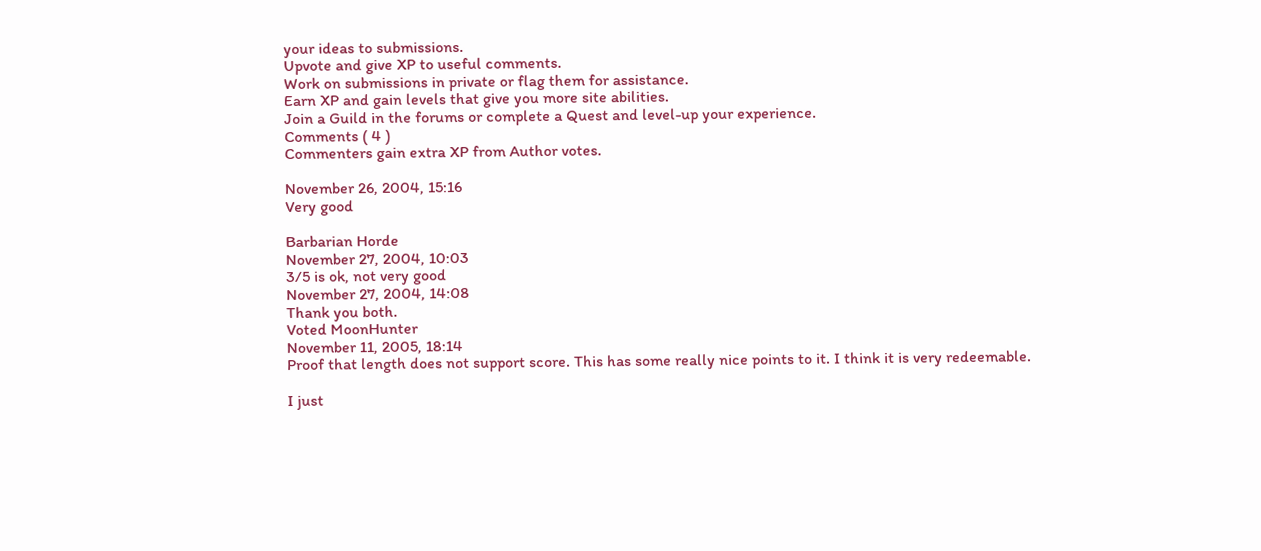your ideas to submissions.
Upvote and give XP to useful comments.
Work on submissions in private or flag them for assistance.
Earn XP and gain levels that give you more site abilities.
Join a Guild in the forums or complete a Quest and level-up your experience.
Comments ( 4 )
Commenters gain extra XP from Author votes.

November 26, 2004, 15:16
Very good

Barbarian Horde
November 27, 2004, 10:03
3/5 is ok, not very good
November 27, 2004, 14:08
Thank you both.
Voted MoonHunter
November 11, 2005, 18:14
Proof that length does not support score. This has some really nice points to it. I think it is very redeemable.

I just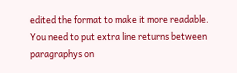edited the format to make it more readable. You need to put extra line returns between paragraphys on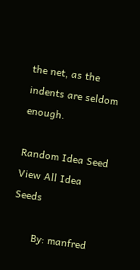the net, as the indents are seldom enough.

Random Idea Seed View All Idea Seeds

       By: manfred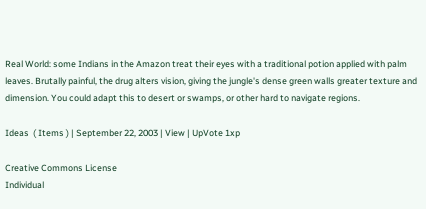Real World: some Indians in the Amazon treat their eyes with a traditional potion applied with palm leaves. Brutally painful, the drug alters vision, giving the jungle's dense green walls greater texture and dimension. You could adapt this to desert or swamps, or other hard to navigate regions.

Ideas  ( Items ) | September 22, 2003 | View | UpVote 1xp

Creative Commons License
Individual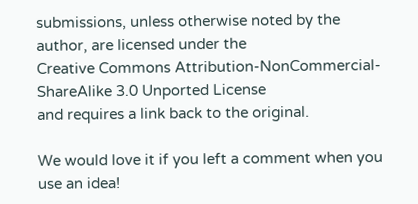submissions, unless otherwise noted by the author, are licensed under the
Creative Commons Attribution-NonCommercial-ShareAlike 3.0 Unported License
and requires a link back to the original.

We would love it if you left a comment when you use an idea!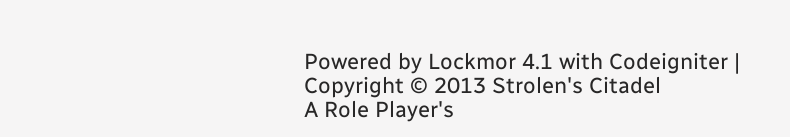Powered by Lockmor 4.1 with Codeigniter | Copyright © 2013 Strolen's Citadel
A Role Player's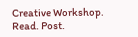Creative Workshop.
Read. Post.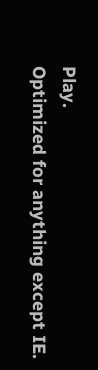Play.
Optimized for anything except IE.